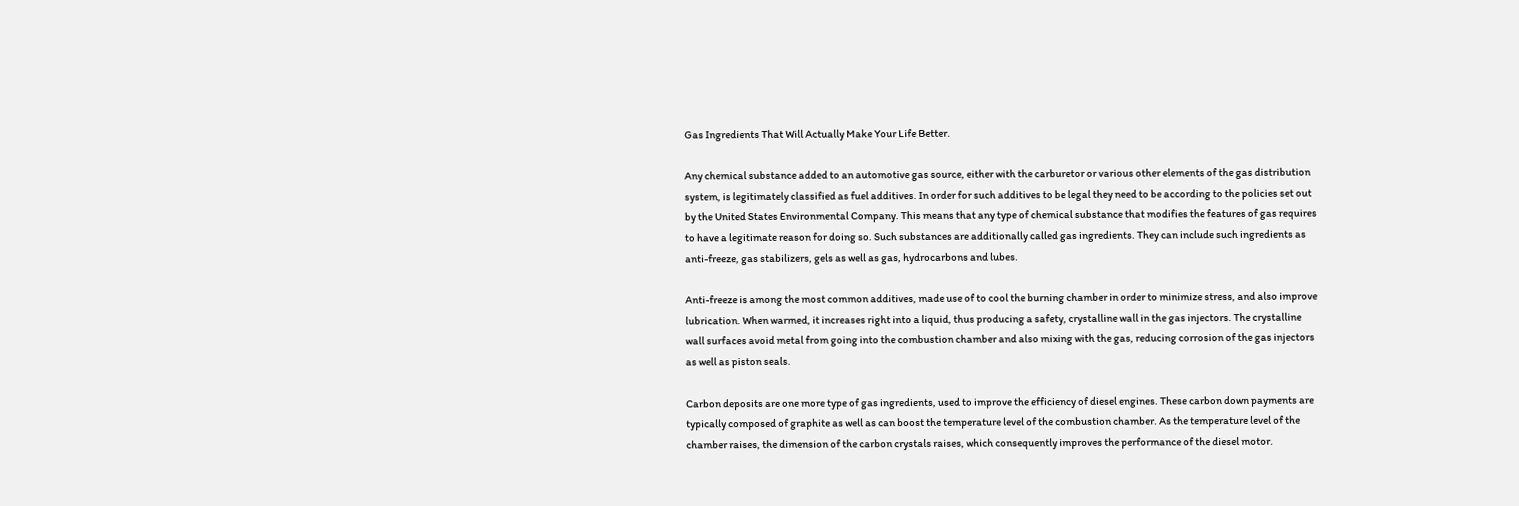Gas Ingredients That Will Actually Make Your Life Better.

Any chemical substance added to an automotive gas source, either with the carburetor or various other elements of the gas distribution system, is legitimately classified as fuel additives. In order for such additives to be legal they need to be according to the policies set out by the United States Environmental Company. This means that any type of chemical substance that modifies the features of gas requires to have a legitimate reason for doing so. Such substances are additionally called gas ingredients. They can include such ingredients as anti-freeze, gas stabilizers, gels as well as gas, hydrocarbons and lubes.

Anti-freeze is among the most common additives, made use of to cool the burning chamber in order to minimize stress, and also improve lubrication. When warmed, it increases right into a liquid, thus producing a safety, crystalline wall in the gas injectors. The crystalline wall surfaces avoid metal from going into the combustion chamber and also mixing with the gas, reducing corrosion of the gas injectors as well as piston seals.

Carbon deposits are one more type of gas ingredients, used to improve the efficiency of diesel engines. These carbon down payments are typically composed of graphite as well as can boost the temperature level of the combustion chamber. As the temperature level of the chamber raises, the dimension of the carbon crystals raises, which consequently improves the performance of the diesel motor.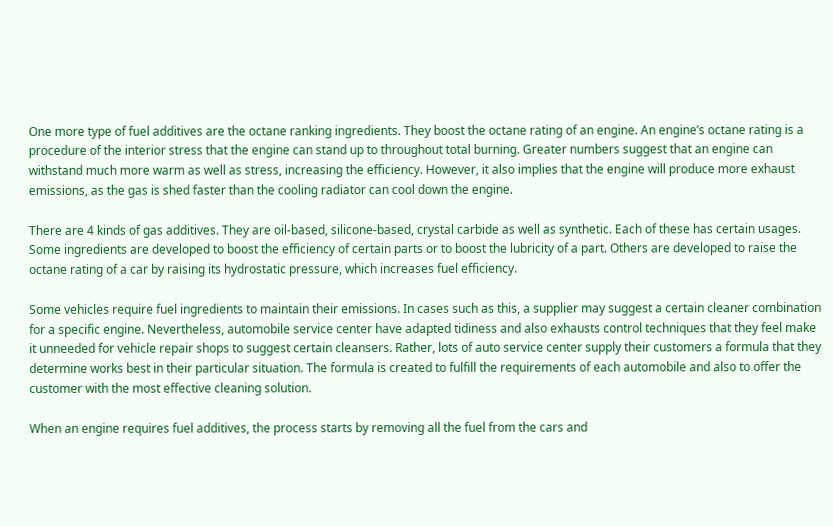One more type of fuel additives are the octane ranking ingredients. They boost the octane rating of an engine. An engine’s octane rating is a procedure of the interior stress that the engine can stand up to throughout total burning. Greater numbers suggest that an engine can withstand much more warm as well as stress, increasing the efficiency. However, it also implies that the engine will produce more exhaust emissions, as the gas is shed faster than the cooling radiator can cool down the engine.

There are 4 kinds of gas additives. They are oil-based, silicone-based, crystal carbide as well as synthetic. Each of these has certain usages. Some ingredients are developed to boost the efficiency of certain parts or to boost the lubricity of a part. Others are developed to raise the octane rating of a car by raising its hydrostatic pressure, which increases fuel efficiency.

Some vehicles require fuel ingredients to maintain their emissions. In cases such as this, a supplier may suggest a certain cleaner combination for a specific engine. Nevertheless, automobile service center have adapted tidiness and also exhausts control techniques that they feel make it unneeded for vehicle repair shops to suggest certain cleansers. Rather, lots of auto service center supply their customers a formula that they determine works best in their particular situation. The formula is created to fulfill the requirements of each automobile and also to offer the customer with the most effective cleaning solution.

When an engine requires fuel additives, the process starts by removing all the fuel from the cars and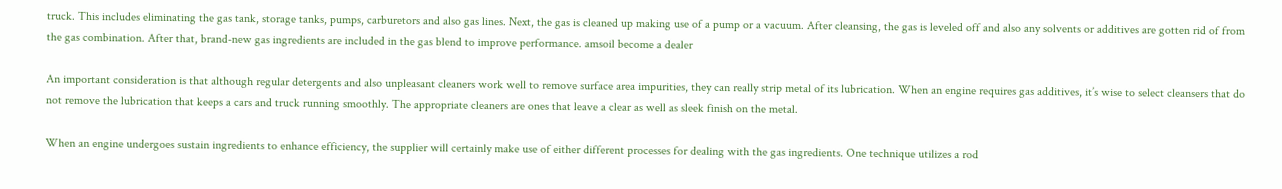truck. This includes eliminating the gas tank, storage tanks, pumps, carburetors and also gas lines. Next, the gas is cleaned up making use of a pump or a vacuum. After cleansing, the gas is leveled off and also any solvents or additives are gotten rid of from the gas combination. After that, brand-new gas ingredients are included in the gas blend to improve performance. amsoil become a dealer

An important consideration is that although regular detergents and also unpleasant cleaners work well to remove surface area impurities, they can really strip metal of its lubrication. When an engine requires gas additives, it’s wise to select cleansers that do not remove the lubrication that keeps a cars and truck running smoothly. The appropriate cleaners are ones that leave a clear as well as sleek finish on the metal.

When an engine undergoes sustain ingredients to enhance efficiency, the supplier will certainly make use of either different processes for dealing with the gas ingredients. One technique utilizes a rod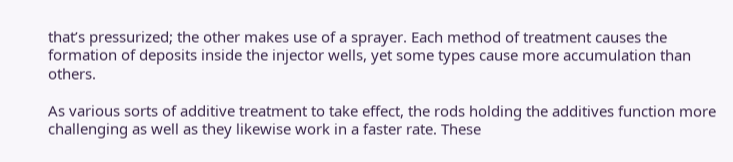that’s pressurized; the other makes use of a sprayer. Each method of treatment causes the formation of deposits inside the injector wells, yet some types cause more accumulation than others.

As various sorts of additive treatment to take effect, the rods holding the additives function more challenging as well as they likewise work in a faster rate. These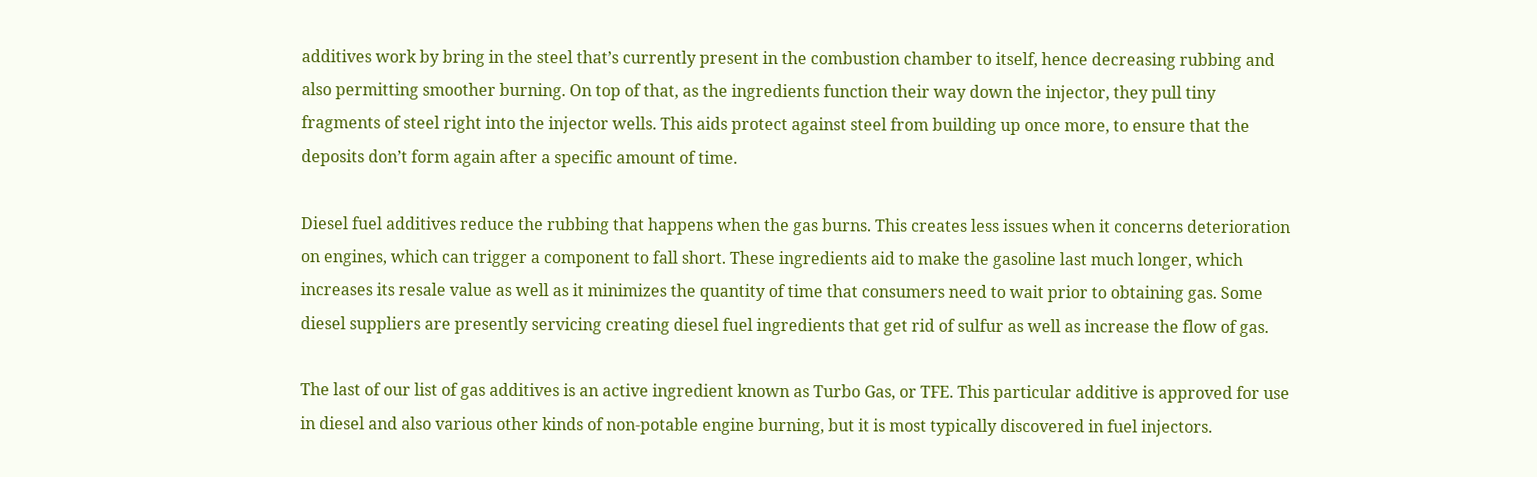additives work by bring in the steel that’s currently present in the combustion chamber to itself, hence decreasing rubbing and also permitting smoother burning. On top of that, as the ingredients function their way down the injector, they pull tiny fragments of steel right into the injector wells. This aids protect against steel from building up once more, to ensure that the deposits don’t form again after a specific amount of time.

Diesel fuel additives reduce the rubbing that happens when the gas burns. This creates less issues when it concerns deterioration on engines, which can trigger a component to fall short. These ingredients aid to make the gasoline last much longer, which increases its resale value as well as it minimizes the quantity of time that consumers need to wait prior to obtaining gas. Some diesel suppliers are presently servicing creating diesel fuel ingredients that get rid of sulfur as well as increase the flow of gas.

The last of our list of gas additives is an active ingredient known as Turbo Gas, or TFE. This particular additive is approved for use in diesel and also various other kinds of non-potable engine burning, but it is most typically discovered in fuel injectors.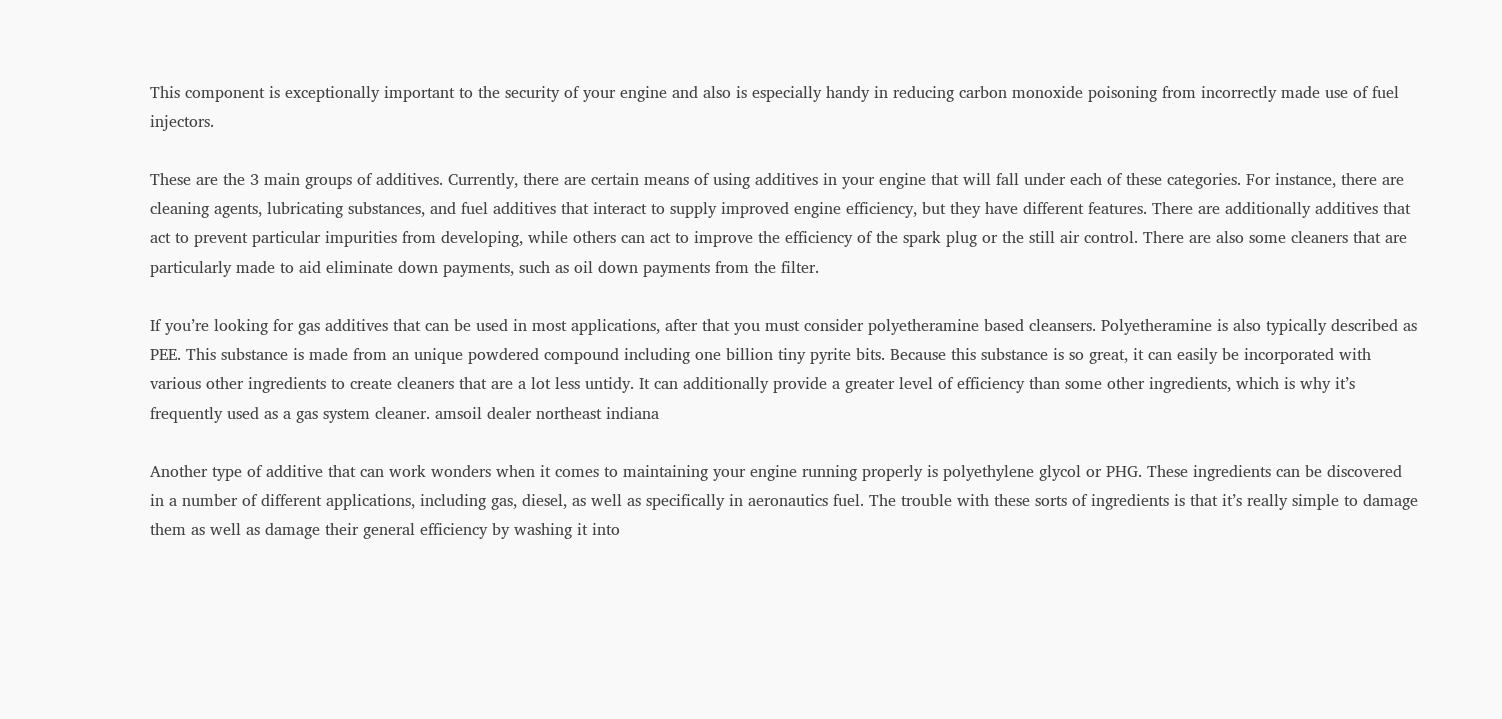This component is exceptionally important to the security of your engine and also is especially handy in reducing carbon monoxide poisoning from incorrectly made use of fuel injectors.

These are the 3 main groups of additives. Currently, there are certain means of using additives in your engine that will fall under each of these categories. For instance, there are cleaning agents, lubricating substances, and fuel additives that interact to supply improved engine efficiency, but they have different features. There are additionally additives that act to prevent particular impurities from developing, while others can act to improve the efficiency of the spark plug or the still air control. There are also some cleaners that are particularly made to aid eliminate down payments, such as oil down payments from the filter.

If you’re looking for gas additives that can be used in most applications, after that you must consider polyetheramine based cleansers. Polyetheramine is also typically described as PEE. This substance is made from an unique powdered compound including one billion tiny pyrite bits. Because this substance is so great, it can easily be incorporated with various other ingredients to create cleaners that are a lot less untidy. It can additionally provide a greater level of efficiency than some other ingredients, which is why it’s frequently used as a gas system cleaner. amsoil dealer northeast indiana

Another type of additive that can work wonders when it comes to maintaining your engine running properly is polyethylene glycol or PHG. These ingredients can be discovered in a number of different applications, including gas, diesel, as well as specifically in aeronautics fuel. The trouble with these sorts of ingredients is that it’s really simple to damage them as well as damage their general efficiency by washing it into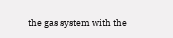the gas system with the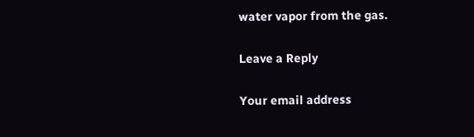water vapor from the gas.

Leave a Reply

Your email address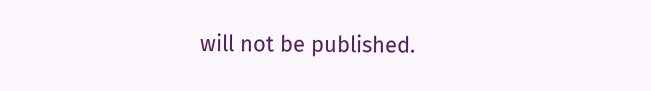will not be published.